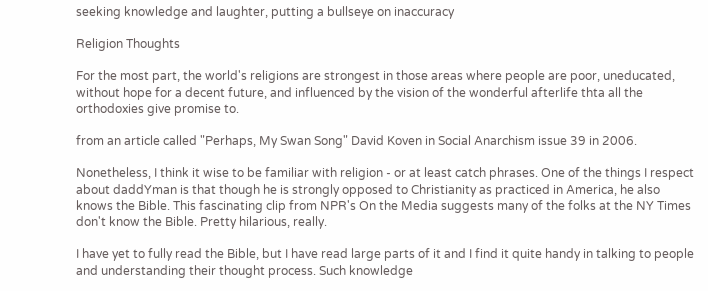seeking knowledge and laughter, putting a bullseye on inaccuracy

Religion Thoughts

For the most part, the world's religions are strongest in those areas where people are poor, uneducated, without hope for a decent future, and influenced by the vision of the wonderful afterlife thta all the orthodoxies give promise to.

from an article called "Perhaps, My Swan Song" David Koven in Social Anarchism issue 39 in 2006.

Nonetheless, I think it wise to be familiar with religion - or at least catch phrases. One of the things I respect about daddYman is that though he is strongly opposed to Christianity as practiced in America, he also knows the Bible. This fascinating clip from NPR's On the Media suggests many of the folks at the NY Times don't know the Bible. Pretty hilarious, really.

I have yet to fully read the Bible, but I have read large parts of it and I find it quite handy in talking to people and understanding their thought process. Such knowledge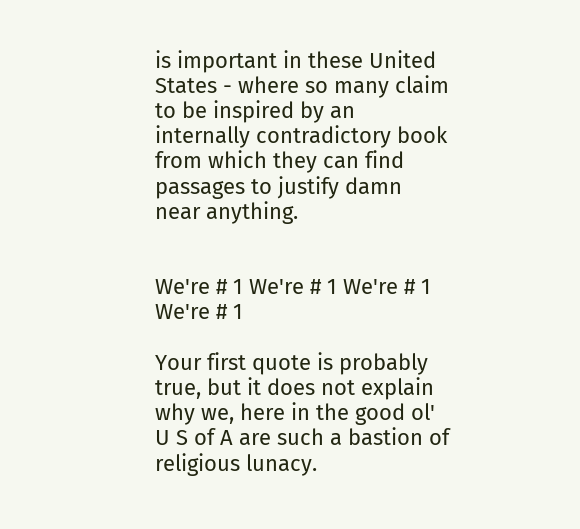is important in these United States - where so many claim to be inspired by an internally contradictory book from which they can find passages to justify damn near anything.


We're # 1 We're # 1 We're # 1 We're # 1

Your first quote is probably true, but it does not explain why we, here in the good ol' U S of A are such a bastion of religious lunacy.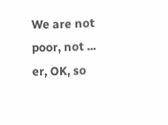We are not poor, not ... er, OK, so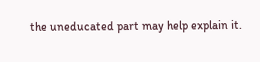the uneducated part may help explain it.